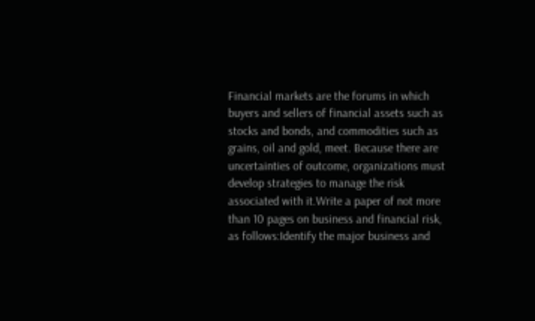Financial markets are the forums in which buyers and sellers of financial assets such as stocks and bonds, and commodities such as grains, oil and gold, meet. Because there are uncertainties of outcome, organizations must develop strategies to manage the risk associated with it.Write a paper of not more than 10 pages on business and financial risk, as follows:Identify the major business and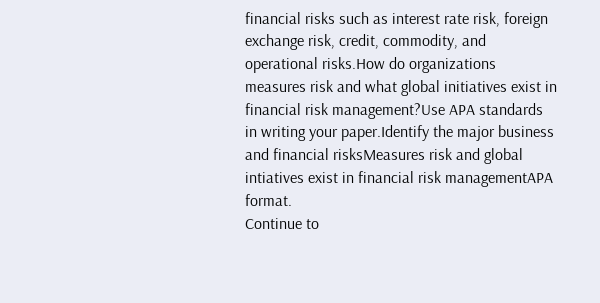financial risks such as interest rate risk, foreign exchange risk, credit, commodity, and operational risks.How do organizations measures risk and what global initiatives exist in financial risk management?Use APA standards in writing your paper.Identify the major business and financial risksMeasures risk and global intiatives exist in financial risk managementAPA format.
Continue to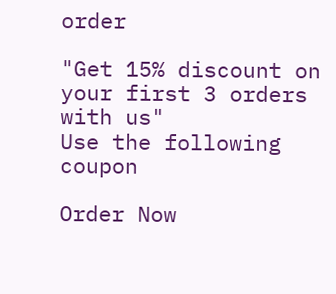order

"Get 15% discount on your first 3 orders with us"
Use the following coupon

Order Now